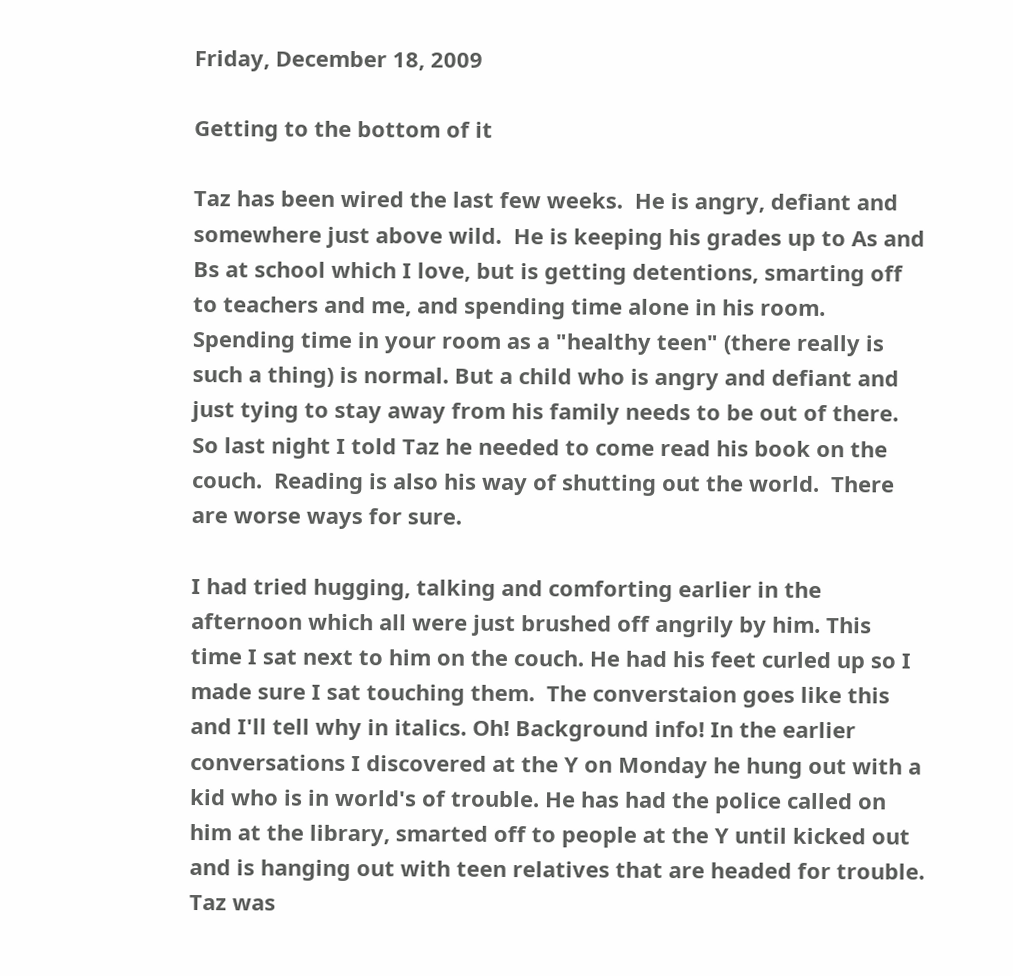Friday, December 18, 2009

Getting to the bottom of it

Taz has been wired the last few weeks.  He is angry, defiant and somewhere just above wild.  He is keeping his grades up to As and Bs at school which I love, but is getting detentions, smarting off to teachers and me, and spending time alone in his room. Spending time in your room as a "healthy teen" (there really is such a thing) is normal. But a child who is angry and defiant and just tying to stay away from his family needs to be out of there. So last night I told Taz he needed to come read his book on the couch.  Reading is also his way of shutting out the world.  There are worse ways for sure.

I had tried hugging, talking and comforting earlier in the afternoon which all were just brushed off angrily by him. This time I sat next to him on the couch. He had his feet curled up so I made sure I sat touching them.  The converstaion goes like this and I'll tell why in italics. Oh! Background info! In the earlier conversations I discovered at the Y on Monday he hung out with a kid who is in world's of trouble. He has had the police called on him at the library, smarted off to people at the Y until kicked out and is hanging out with teen relatives that are headed for trouble. Taz was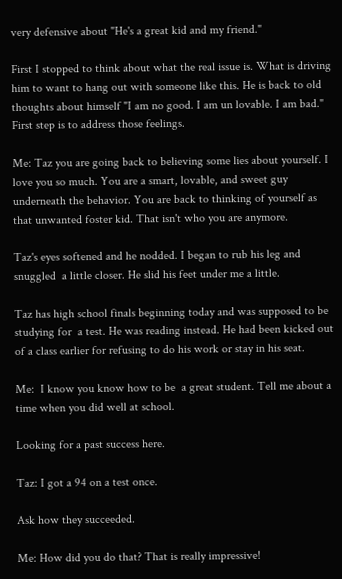very defensive about "He's a great kid and my friend."

First I stopped to think about what the real issue is. What is driving him to want to hang out with someone like this. He is back to old thoughts about himself "I am no good. I am un lovable. I am bad." First step is to address those feelings.

Me: Taz you are going back to believing some lies about yourself. I love you so much. You are a smart, lovable, and sweet guy underneath the behavior. You are back to thinking of yourself as that unwanted foster kid. That isn't who you are anymore.

Taz's eyes softened and he nodded. I began to rub his leg and snuggled  a little closer. He slid his feet under me a little.

Taz has high school finals beginning today and was supposed to be studying for  a test. He was reading instead. He had been kicked out of a class earlier for refusing to do his work or stay in his seat.

Me:  I know you know how to be  a great student. Tell me about a time when you did well at school.

Looking for a past success here.

Taz: I got a 94 on a test once.

Ask how they succeeded.

Me: How did you do that? That is really impressive!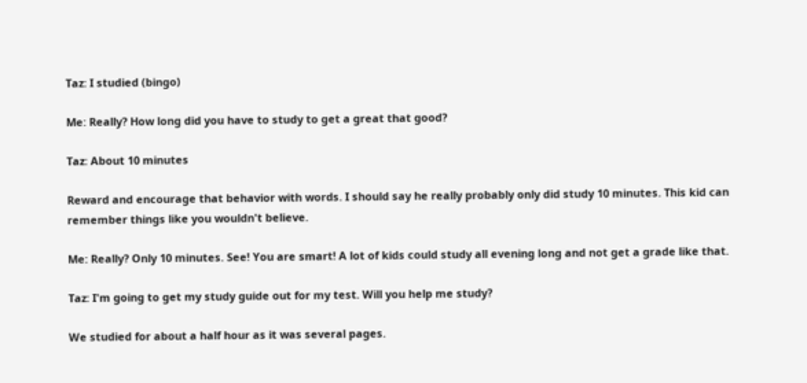Taz: I studied (bingo)

Me: Really? How long did you have to study to get a great that good?

Taz: About 10 minutes

Reward and encourage that behavior with words. I should say he really probably only did study 10 minutes. This kid can remember things like you wouldn't believe.

Me: Really? Only 10 minutes. See! You are smart! A lot of kids could study all evening long and not get a grade like that.

Taz: I'm going to get my study guide out for my test. Will you help me study?

We studied for about a half hour as it was several pages.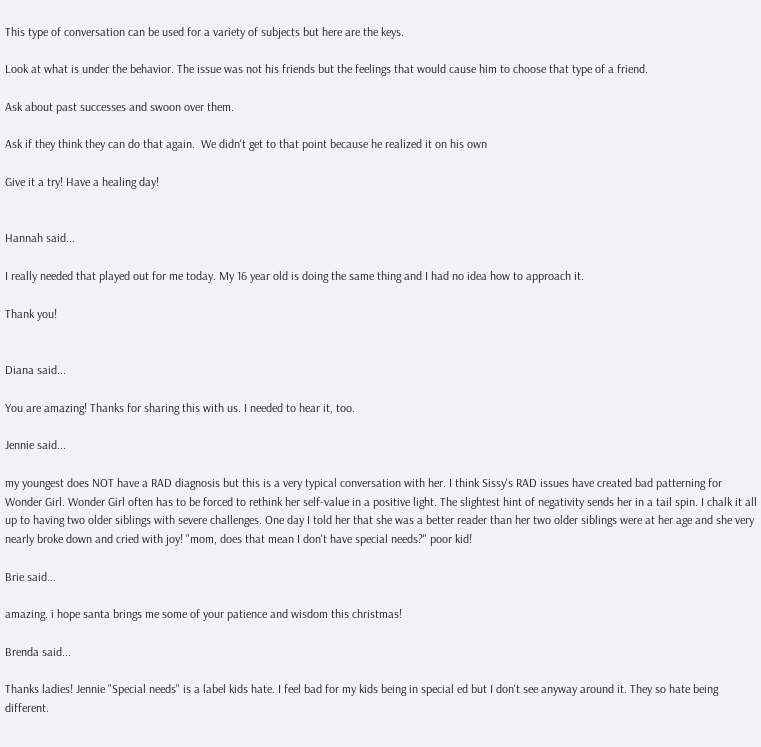This type of conversation can be used for a variety of subjects but here are the keys.

Look at what is under the behavior. The issue was not his friends but the feelings that would cause him to choose that type of a friend.

Ask about past successes and swoon over them.

Ask if they think they can do that again.  We didn't get to that point because he realized it on his own

Give it a try! Have a healing day!


Hannah said...

I really needed that played out for me today. My 16 year old is doing the same thing and I had no idea how to approach it.

Thank you!


Diana said...

You are amazing! Thanks for sharing this with us. I needed to hear it, too.

Jennie said...

my youngest does NOT have a RAD diagnosis but this is a very typical conversation with her. I think Sissy's RAD issues have created bad patterning for Wonder Girl. Wonder Girl often has to be forced to rethink her self-value in a positive light. The slightest hint of negativity sends her in a tail spin. I chalk it all up to having two older siblings with severe challenges. One day I told her that she was a better reader than her two older siblings were at her age and she very nearly broke down and cried with joy! "mom, does that mean I don't have special needs?" poor kid!

Brie said...

amazing. i hope santa brings me some of your patience and wisdom this christmas!

Brenda said...

Thanks ladies! Jennie "Special needs" is a label kids hate. I feel bad for my kids being in special ed but I don't see anyway around it. They so hate being different.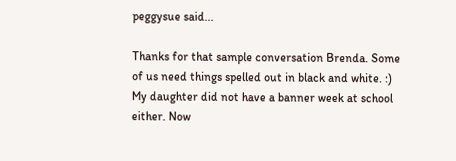peggysue said...

Thanks for that sample conversation Brenda. Some of us need things spelled out in black and white. :) My daughter did not have a banner week at school either. Now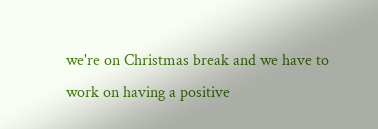we're on Christmas break and we have to work on having a positive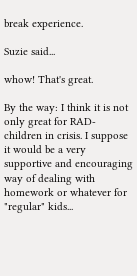break experience.

Suzie said...

whow! That's great.

By the way: I think it is not only great for RAD-children in crisis. I suppose it would be a very supportive and encouraging way of dealing with homework or whatever for "regular" kids...